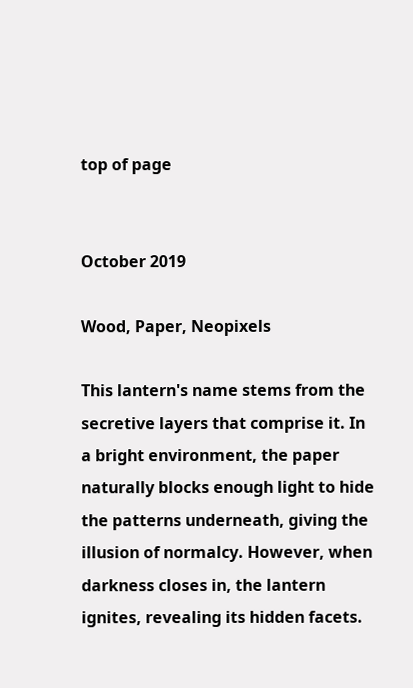top of page


October 2019

Wood, Paper, Neopixels

This lantern's name stems from the secretive layers that comprise it. In a bright environment, the paper naturally blocks enough light to hide the patterns underneath, giving the illusion of normalcy. However, when darkness closes in, the lantern ignites, revealing its hidden facets.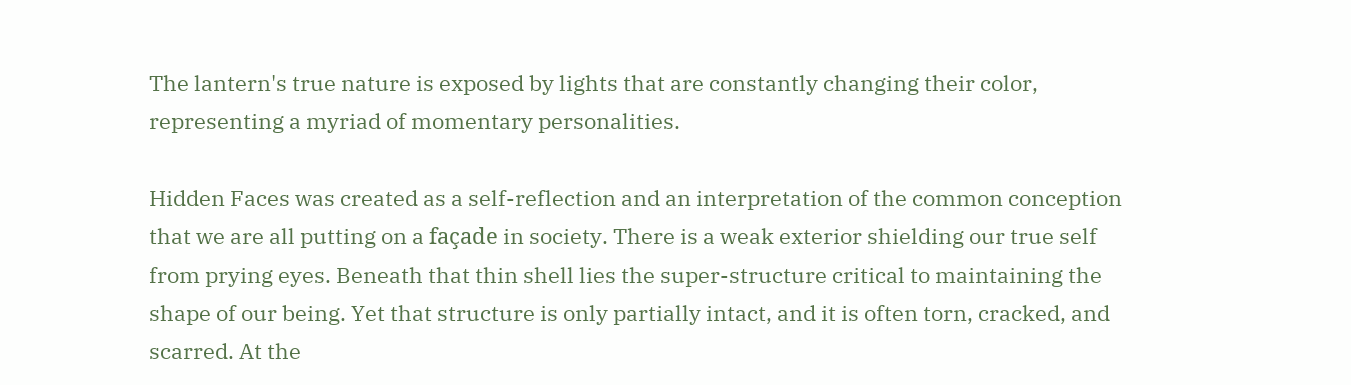The lantern's true nature is exposed by lights that are constantly changing their color, representing a myriad of momentary personalities.

Hidden Faces was created as a self-reflection and an interpretation of the common conception that we are all putting on a façade in society. There is a weak exterior shielding our true self from prying eyes. Beneath that thin shell lies the super-structure critical to maintaining the shape of our being. Yet that structure is only partially intact, and it is often torn, cracked, and scarred. At the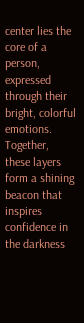center lies the core of a person, expressed through their bright, colorful emotions. Together, these layers form a shining beacon that inspires confidence in the darkness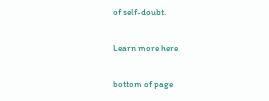of self-doubt.

Learn more here

bottom of page